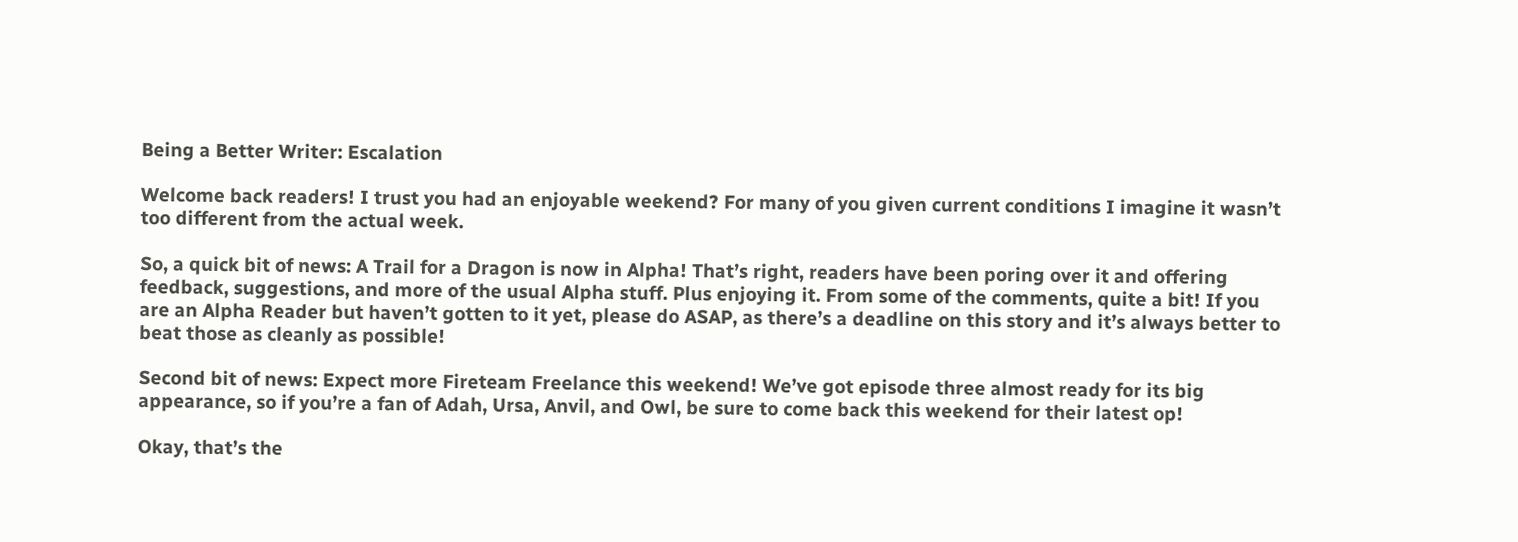Being a Better Writer: Escalation

Welcome back readers! I trust you had an enjoyable weekend? For many of you given current conditions I imagine it wasn’t too different from the actual week.

So, a quick bit of news: A Trail for a Dragon is now in Alpha! That’s right, readers have been poring over it and offering feedback, suggestions, and more of the usual Alpha stuff. Plus enjoying it. From some of the comments, quite a bit! If you are an Alpha Reader but haven’t gotten to it yet, please do ASAP, as there’s a deadline on this story and it’s always better to beat those as cleanly as possible!

Second bit of news: Expect more Fireteam Freelance this weekend! We’ve got episode three almost ready for its big appearance, so if you’re a fan of Adah, Ursa, Anvil, and Owl, be sure to come back this weekend for their latest op!

Okay, that’s the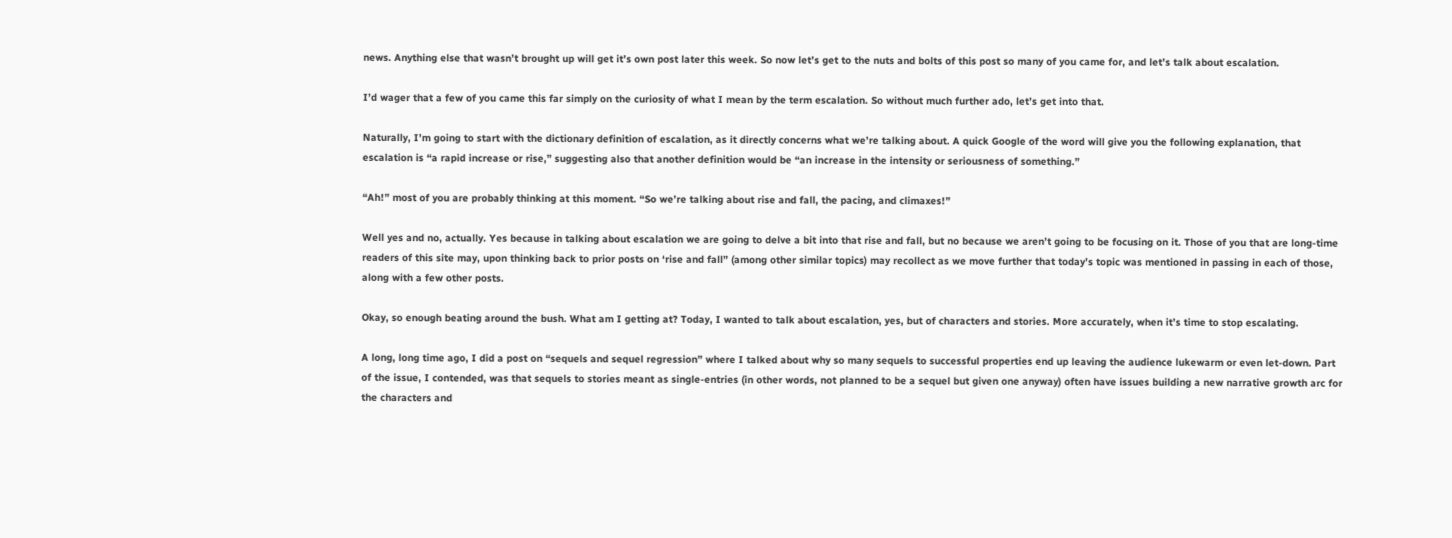news. Anything else that wasn’t brought up will get it’s own post later this week. So now let’s get to the nuts and bolts of this post so many of you came for, and let’s talk about escalation.

I’d wager that a few of you came this far simply on the curiosity of what I mean by the term escalation. So without much further ado, let’s get into that.

Naturally, I’m going to start with the dictionary definition of escalation, as it directly concerns what we’re talking about. A quick Google of the word will give you the following explanation, that escalation is “a rapid increase or rise,” suggesting also that another definition would be “an increase in the intensity or seriousness of something.”

“Ah!” most of you are probably thinking at this moment. “So we’re talking about rise and fall, the pacing, and climaxes!”

Well yes and no, actually. Yes because in talking about escalation we are going to delve a bit into that rise and fall, but no because we aren’t going to be focusing on it. Those of you that are long-time readers of this site may, upon thinking back to prior posts on ‘rise and fall” (among other similar topics) may recollect as we move further that today’s topic was mentioned in passing in each of those, along with a few other posts.

Okay, so enough beating around the bush. What am I getting at? Today, I wanted to talk about escalation, yes, but of characters and stories. More accurately, when it’s time to stop escalating.

A long, long time ago, I did a post on “sequels and sequel regression” where I talked about why so many sequels to successful properties end up leaving the audience lukewarm or even let-down. Part of the issue, I contended, was that sequels to stories meant as single-entries (in other words, not planned to be a sequel but given one anyway) often have issues building a new narrative growth arc for the characters and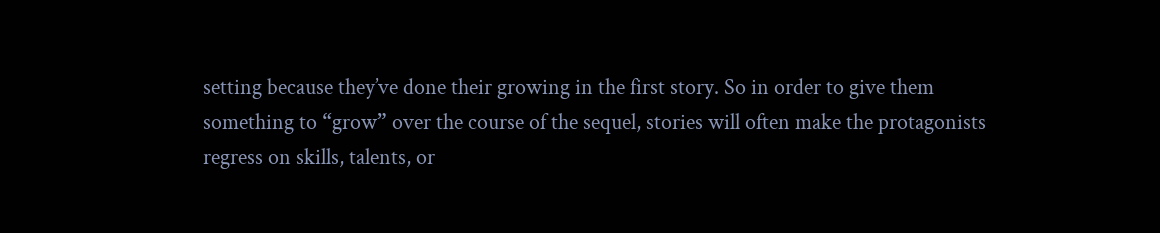setting because they’ve done their growing in the first story. So in order to give them something to “grow” over the course of the sequel, stories will often make the protagonists regress on skills, talents, or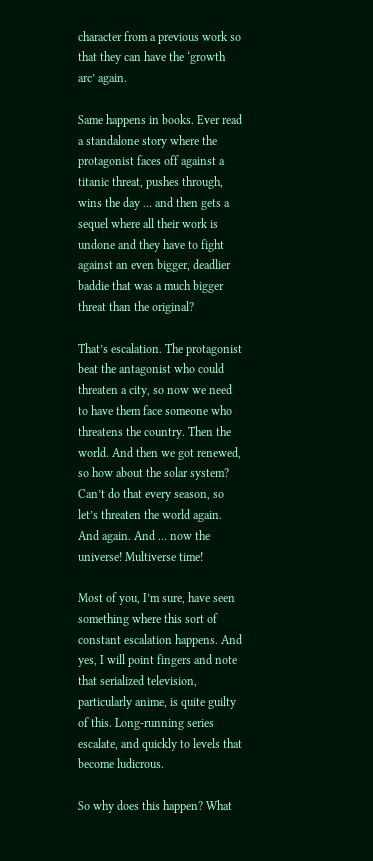character from a previous work so that they can have the ‘growth arc’ again.

Same happens in books. Ever read a standalone story where the protagonist faces off against a titanic threat, pushes through, wins the day … and then gets a sequel where all their work is undone and they have to fight against an even bigger, deadlier baddie that was a much bigger threat than the original?

That’s escalation. The protagonist beat the antagonist who could threaten a city, so now we need to have them face someone who threatens the country. Then the world. And then we got renewed, so how about the solar system? Can’t do that every season, so let’s threaten the world again. And again. And … now the universe! Multiverse time!

Most of you, I’m sure, have seen something where this sort of constant escalation happens. And yes, I will point fingers and note that serialized television, particularly anime, is quite guilty of this. Long-running series escalate, and quickly to levels that become ludicrous.

So why does this happen? What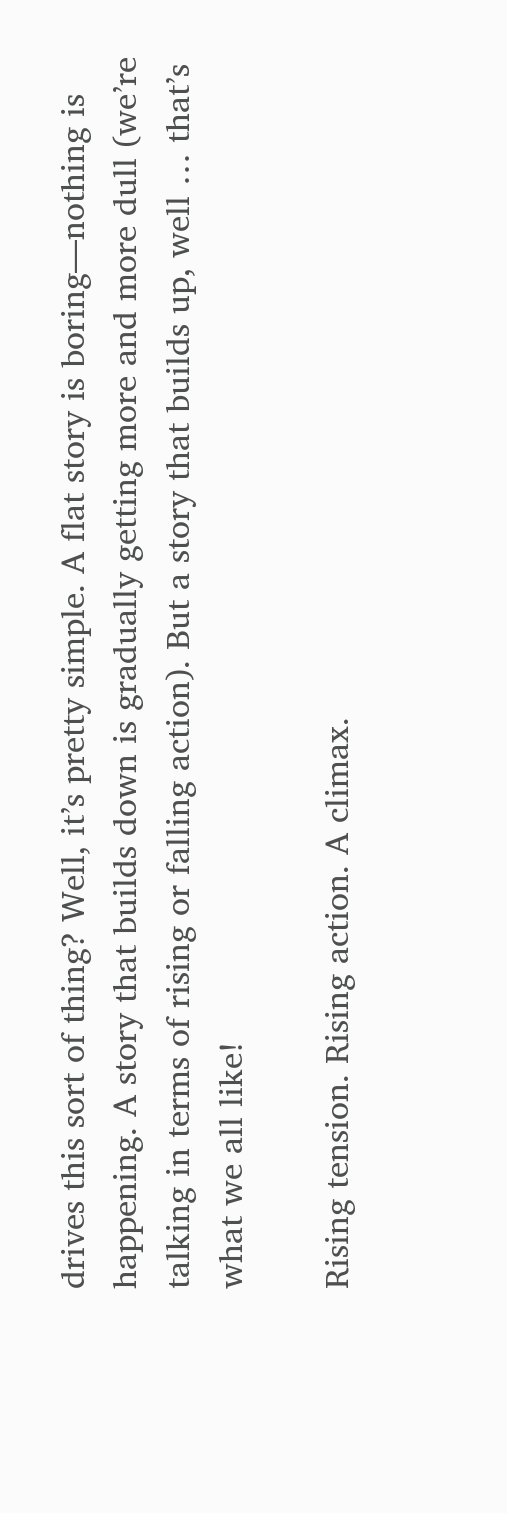drives this sort of thing? Well, it’s pretty simple. A flat story is boring—nothing is happening. A story that builds down is gradually getting more and more dull (we’re talking in terms of rising or falling action). But a story that builds up, well … that’s what we all like!

Rising tension. Rising action. A climax.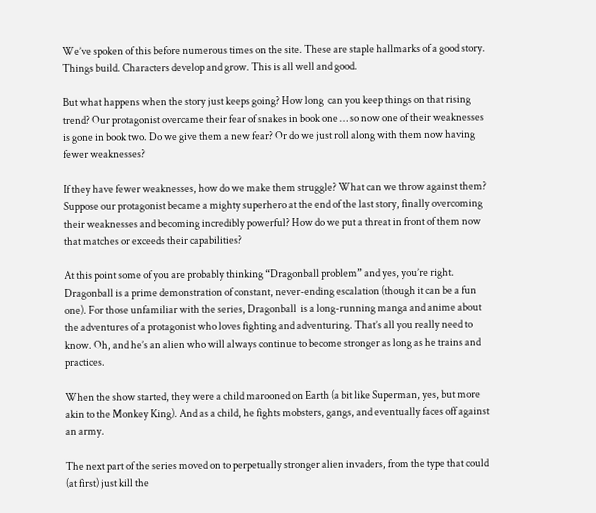We’ve spoken of this before numerous times on the site. These are staple hallmarks of a good story. Things build. Characters develop and grow. This is all well and good.

But what happens when the story just keeps going? How long  can you keep things on that rising trend? Our protagonist overcame their fear of snakes in book one … so now one of their weaknesses is gone in book two. Do we give them a new fear? Or do we just roll along with them now having fewer weaknesses?

If they have fewer weaknesses, how do we make them struggle? What can we throw against them? Suppose our protagonist became a mighty superhero at the end of the last story, finally overcoming their weaknesses and becoming incredibly powerful? How do we put a threat in front of them now that matches or exceeds their capabilities?

At this point some of you are probably thinking “Dragonball problem” and yes, you’re right. Dragonball is a prime demonstration of constant, never-ending escalation (though it can be a fun one). For those unfamiliar with the series, Dragonball  is a long-running manga and anime about the adventures of a protagonist who loves fighting and adventuring. That’s all you really need to know. Oh, and he’s an alien who will always continue to become stronger as long as he trains and practices.

When the show started, they were a child marooned on Earth (a bit like Superman, yes, but more akin to the Monkey King). And as a child, he fights mobsters, gangs, and eventually faces off against an army.

The next part of the series moved on to perpetually stronger alien invaders, from the type that could (at first) just kill the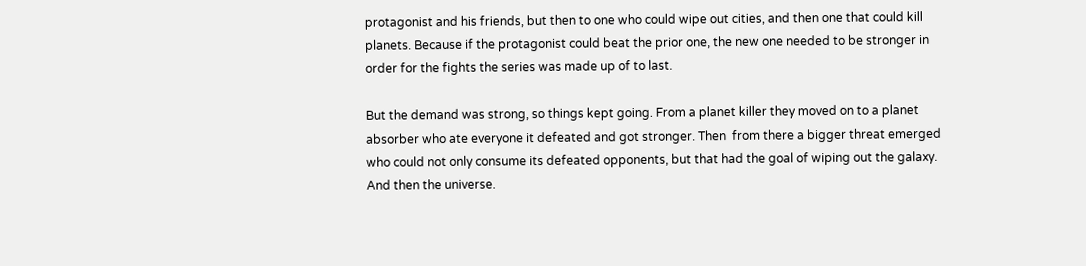protagonist and his friends, but then to one who could wipe out cities, and then one that could kill planets. Because if the protagonist could beat the prior one, the new one needed to be stronger in order for the fights the series was made up of to last.

But the demand was strong, so things kept going. From a planet killer they moved on to a planet absorber who ate everyone it defeated and got stronger. Then  from there a bigger threat emerged who could not only consume its defeated opponents, but that had the goal of wiping out the galaxy. And then the universe.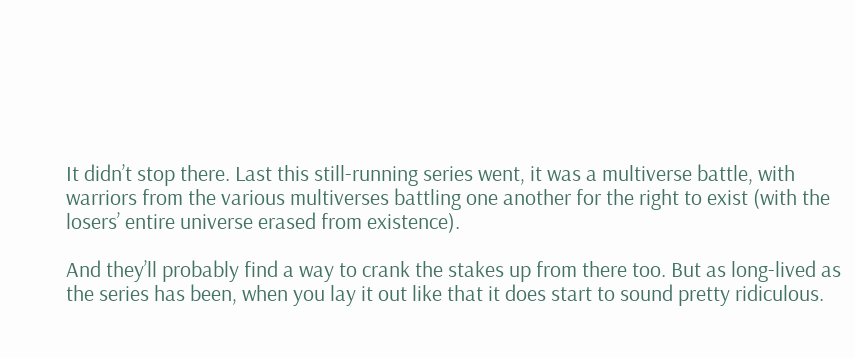It didn’t stop there. Last this still-running series went, it was a multiverse battle, with warriors from the various multiverses battling one another for the right to exist (with the losers’ entire universe erased from existence).

And they’ll probably find a way to crank the stakes up from there too. But as long-lived as the series has been, when you lay it out like that it does start to sound pretty ridiculous.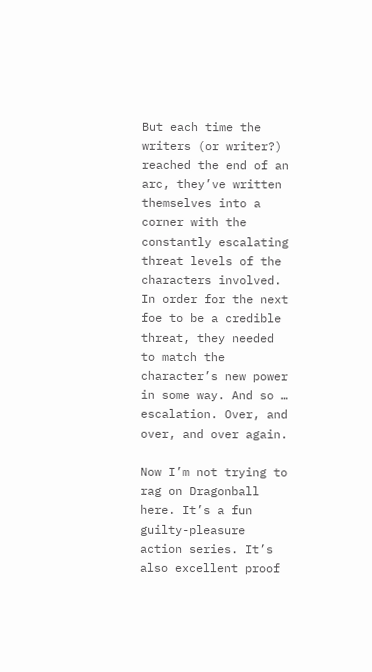But each time the writers (or writer?) reached the end of an arc, they’ve written themselves into a corner with the constantly escalating threat levels of the characters involved. In order for the next foe to be a credible threat, they needed to match the character’s new power in some way. And so … escalation. Over, and over, and over again.

Now I’m not trying to rag on Dragonball here. It’s a fun guilty-pleasure action series. It’s also excellent proof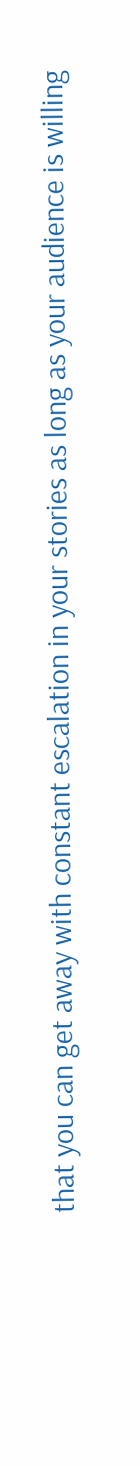that you can get away with constant escalation in your stories as long as your audience is willing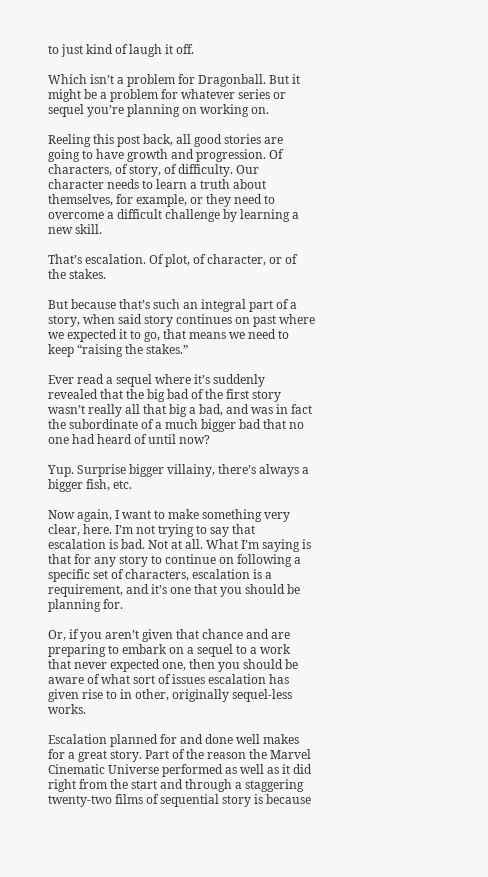to just kind of laugh it off.

Which isn’t a problem for Dragonball. But it might be a problem for whatever series or sequel you’re planning on working on.

Reeling this post back, all good stories are going to have growth and progression. Of characters, of story, of difficulty. Our character needs to learn a truth about themselves, for example, or they need to overcome a difficult challenge by learning a new skill.

That’s escalation. Of plot, of character, or of the stakes.

But because that’s such an integral part of a story, when said story continues on past where we expected it to go, that means we need to keep “raising the stakes.”

Ever read a sequel where it’s suddenly revealed that the big bad of the first story wasn’t really all that big a bad, and was in fact the subordinate of a much bigger bad that no one had heard of until now?

Yup. Surprise bigger villainy, there’s always a bigger fish, etc.

Now again, I want to make something very clear, here. I’m not trying to say that escalation is bad. Not at all. What I’m saying is that for any story to continue on following a specific set of characters, escalation is a requirement, and it’s one that you should be planning for.

Or, if you aren’t given that chance and are preparing to embark on a sequel to a work that never expected one, then you should be aware of what sort of issues escalation has given rise to in other, originally sequel-less works.

Escalation planned for and done well makes for a great story. Part of the reason the Marvel Cinematic Universe performed as well as it did right from the start and through a staggering twenty-two films of sequential story is because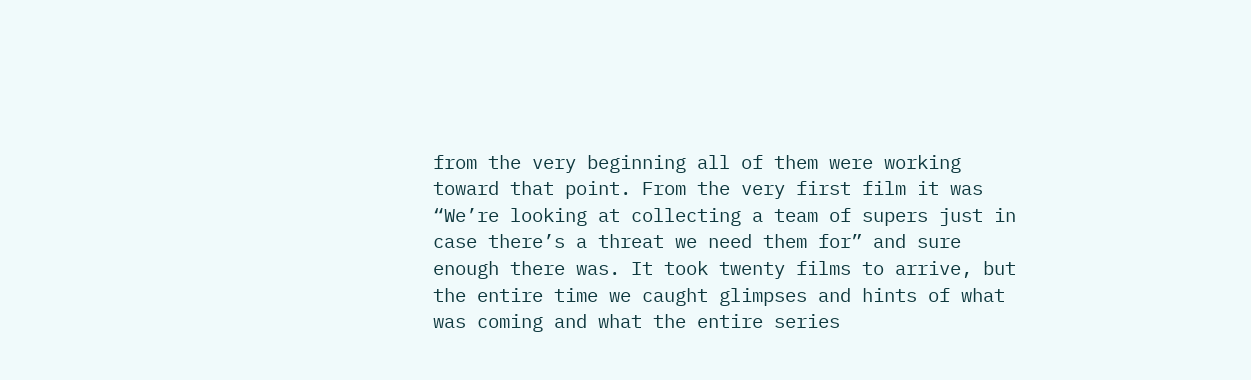from the very beginning all of them were working toward that point. From the very first film it was “We’re looking at collecting a team of supers just in case there’s a threat we need them for” and sure enough there was. It took twenty films to arrive, but the entire time we caught glimpses and hints of what was coming and what the entire series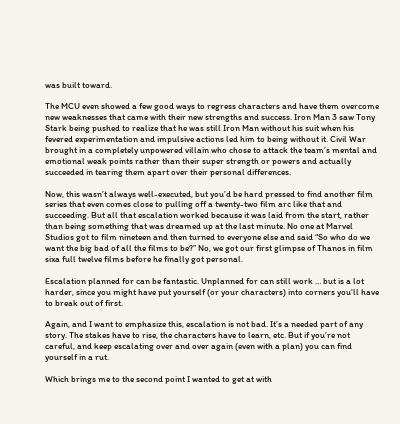was built toward.

The MCU even showed a few good ways to regress characters and have them overcome new weaknesses that came with their new strengths and success. Iron Man 3 saw Tony Stark being pushed to realize that he was still Iron Man without his suit when his fevered experimentation and impulsive actions led him to being without it. Civil War brought in a completely unpowered villain who chose to attack the team’s mental and emotional weak points rather than their super strength or powers and actually succeeded in tearing them apart over their personal differences.

Now, this wasn’t always well-executed, but you’d be hard pressed to find another film series that even comes close to pulling off a twenty-two film arc like that and succeeding. But all that escalation worked because it was laid from the start, rather than being something that was dreamed up at the last minute. No one at Marvel Studios got to film nineteen and then turned to everyone else and said “So who do we want the big bad of all the films to be?” No, we got our first glimpse of Thanos in film sixa full twelve films before he finally got personal.

Escalation planned for can be fantastic. Unplanned for can still work … but is a lot harder, since you might have put yourself (or your characters) into corners you’ll have to break out of first.

Again, and I want to emphasize this, escalation is not bad. It’s a needed part of any story. The stakes have to rise, the characters have to learn, etc. But if you’re not careful, and keep escalating over and over again (even with a plan) you can find yourself in a rut.

Which brings me to the second point I wanted to get at with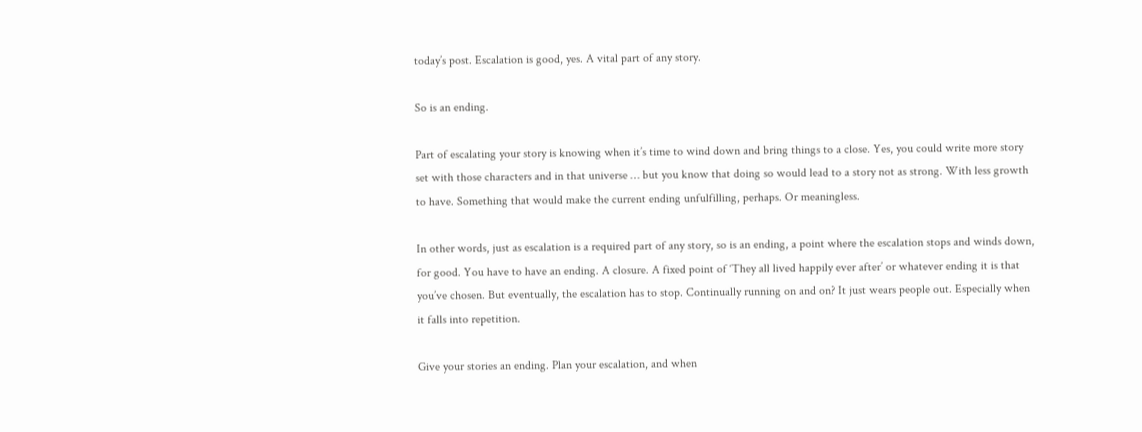today’s post. Escalation is good, yes. A vital part of any story.

So is an ending.

Part of escalating your story is knowing when it’s time to wind down and bring things to a close. Yes, you could write more story set with those characters and in that universe … but you know that doing so would lead to a story not as strong. With less growth to have. Something that would make the current ending unfulfilling, perhaps. Or meaningless.

In other words, just as escalation is a required part of any story, so is an ending, a point where the escalation stops and winds down, for good. You have to have an ending. A closure. A fixed point of ‘They all lived happily ever after’ or whatever ending it is that you’ve chosen. But eventually, the escalation has to stop. Continually running on and on? It just wears people out. Especially when it falls into repetition.

Give your stories an ending. Plan your escalation, and when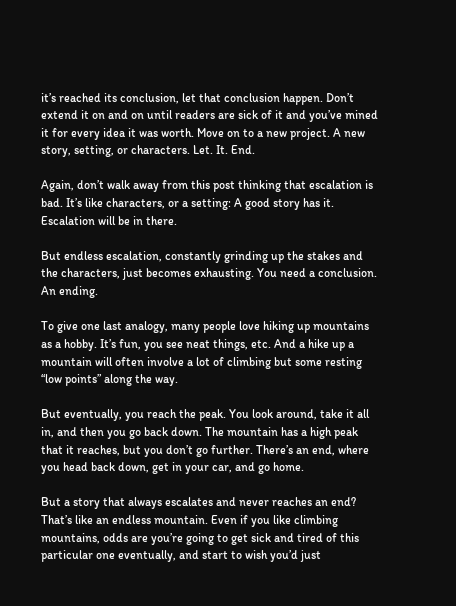it’s reached its conclusion, let that conclusion happen. Don’t extend it on and on until readers are sick of it and you’ve mined it for every idea it was worth. Move on to a new project. A new story, setting, or characters. Let. It. End.

Again, don’t walk away from this post thinking that escalation is bad. It’s like characters, or a setting: A good story has it. Escalation will be in there.

But endless escalation, constantly grinding up the stakes and the characters, just becomes exhausting. You need a conclusion. An ending.

To give one last analogy, many people love hiking up mountains as a hobby. It’s fun, you see neat things, etc. And a hike up a mountain will often involve a lot of climbing but some resting “low points” along the way.

But eventually, you reach the peak. You look around, take it all in, and then you go back down. The mountain has a high peak that it reaches, but you don’t go further. There’s an end, where you head back down, get in your car, and go home.

But a story that always escalates and never reaches an end? That’s like an endless mountain. Even if you like climbing mountains, odds are you’re going to get sick and tired of this particular one eventually, and start to wish you’d just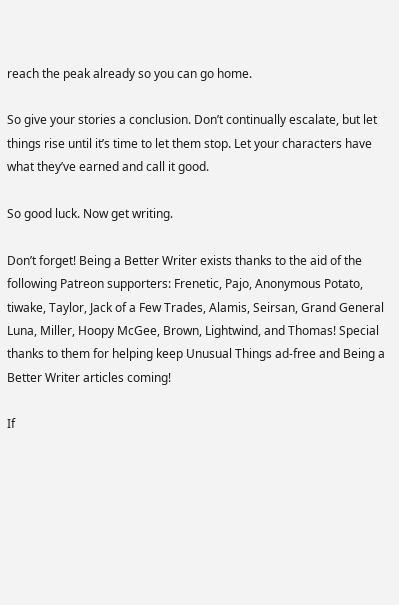reach the peak already so you can go home.

So give your stories a conclusion. Don’t continually escalate, but let things rise until it’s time to let them stop. Let your characters have what they’ve earned and call it good.

So good luck. Now get writing.

Don’t forget! Being a Better Writer exists thanks to the aid of the following Patreon supporters: Frenetic, Pajo, Anonymous Potato, tiwake, Taylor, Jack of a Few Trades, Alamis, Seirsan, Grand General Luna, Miller, Hoopy McGee, Brown, Lightwind, and Thomas! Special thanks to them for helping keep Unusual Things ad-free and Being a Better Writer articles coming!

If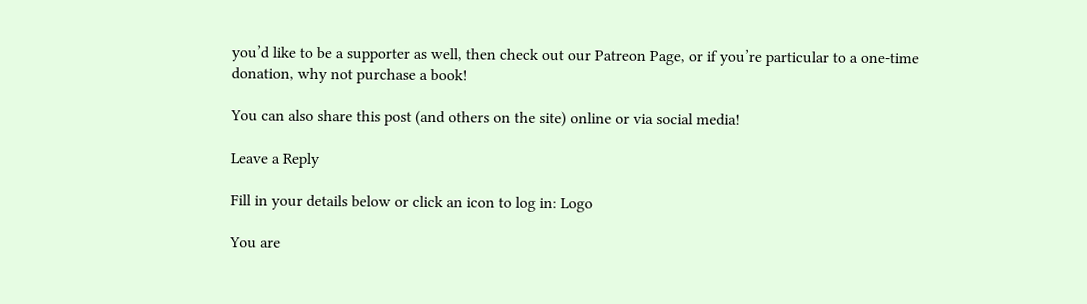you’d like to be a supporter as well, then check out our Patreon Page, or if you’re particular to a one-time donation, why not purchase a book!

You can also share this post (and others on the site) online or via social media!

Leave a Reply

Fill in your details below or click an icon to log in: Logo

You are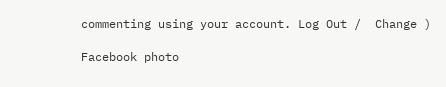commenting using your account. Log Out /  Change )

Facebook photo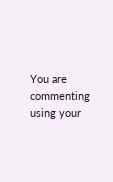You are commenting using your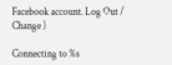Facebook account. Log Out /  Change )

Connecting to %s